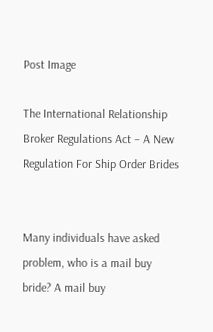Post Image

The International Relationship Broker Regulations Act – A New Regulation For Ship Order Brides


Many individuals have asked problem, who is a mail buy bride? A mail buy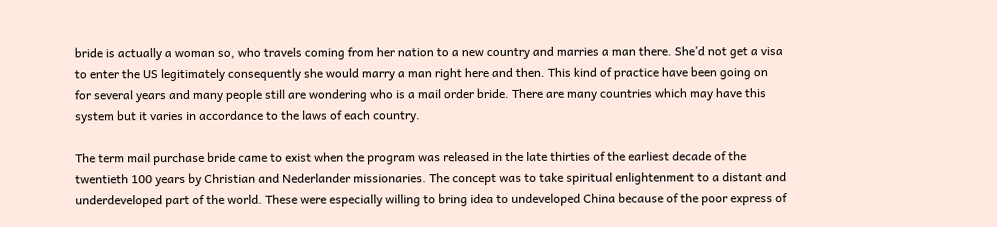bride is actually a woman so, who travels coming from her nation to a new country and marries a man there. She’d not get a visa to enter the US legitimately consequently she would marry a man right here and then. This kind of practice have been going on for several years and many people still are wondering who is a mail order bride. There are many countries which may have this system but it varies in accordance to the laws of each country.

The term mail purchase bride came to exist when the program was released in the late thirties of the earliest decade of the twentieth 100 years by Christian and Nederlander missionaries. The concept was to take spiritual enlightenment to a distant and underdeveloped part of the world. These were especially willing to bring idea to undeveloped China because of the poor express of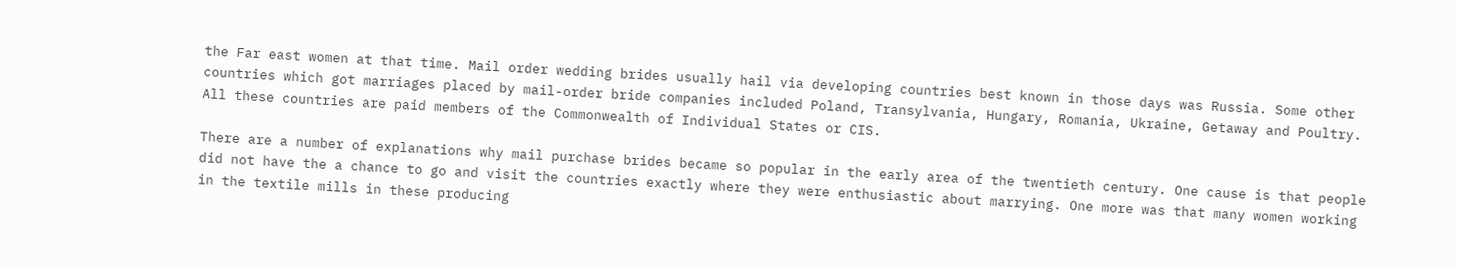the Far east women at that time. Mail order wedding brides usually hail via developing countries best known in those days was Russia. Some other countries which got marriages placed by mail-order bride companies included Poland, Transylvania, Hungary, Romania, Ukraine, Getaway and Poultry. All these countries are paid members of the Commonwealth of Individual States or CIS.

There are a number of explanations why mail purchase brides became so popular in the early area of the twentieth century. One cause is that people did not have the a chance to go and visit the countries exactly where they were enthusiastic about marrying. One more was that many women working in the textile mills in these producing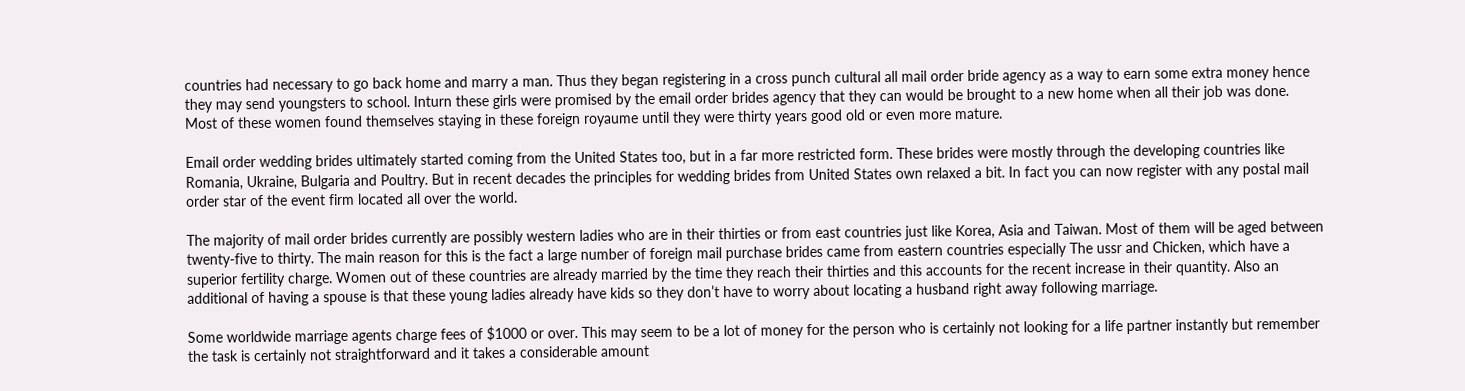countries had necessary to go back home and marry a man. Thus they began registering in a cross punch cultural all mail order bride agency as a way to earn some extra money hence they may send youngsters to school. Inturn these girls were promised by the email order brides agency that they can would be brought to a new home when all their job was done. Most of these women found themselves staying in these foreign royaume until they were thirty years good old or even more mature.

Email order wedding brides ultimately started coming from the United States too, but in a far more restricted form. These brides were mostly through the developing countries like Romania, Ukraine, Bulgaria and Poultry. But in recent decades the principles for wedding brides from United States own relaxed a bit. In fact you can now register with any postal mail order star of the event firm located all over the world.

The majority of mail order brides currently are possibly western ladies who are in their thirties or from east countries just like Korea, Asia and Taiwan. Most of them will be aged between twenty-five to thirty. The main reason for this is the fact a large number of foreign mail purchase brides came from eastern countries especially The ussr and Chicken, which have a superior fertility charge. Women out of these countries are already married by the time they reach their thirties and this accounts for the recent increase in their quantity. Also an additional of having a spouse is that these young ladies already have kids so they don’t have to worry about locating a husband right away following marriage.

Some worldwide marriage agents charge fees of $1000 or over. This may seem to be a lot of money for the person who is certainly not looking for a life partner instantly but remember the task is certainly not straightforward and it takes a considerable amount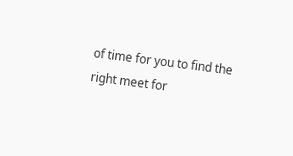of time for you to find the right meet for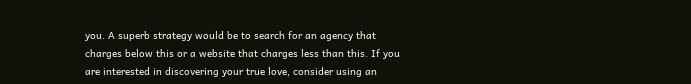you. A superb strategy would be to search for an agency that charges below this or a website that charges less than this. If you are interested in discovering your true love, consider using an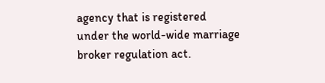agency that is registered under the world-wide marriage broker regulation act.